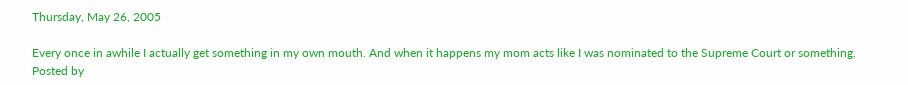Thursday, May 26, 2005

Every once in awhile I actually get something in my own mouth. And when it happens my mom acts like I was nominated to the Supreme Court or something.  Posted by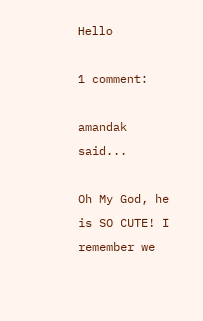Hello

1 comment:

amandak said...

Oh My God, he is SO CUTE! I remember we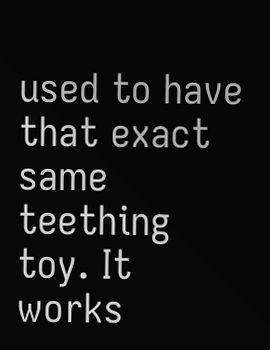used to have that exact same teething toy. It works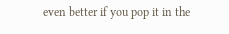even better if you pop it in the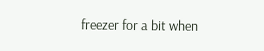freezer for a bit when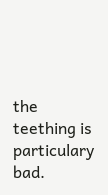the teething is particulary bad.